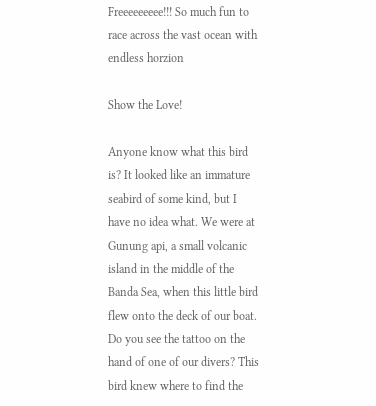Freeeeeeeee!!! So much fun to race across the vast ocean with endless horzion

Show the Love!

Anyone know what this bird is? It looked like an immature seabird of some kind, but I have no idea what. We were at Gunung api, a small volcanic island in the middle of the Banda Sea, when this little bird flew onto the deck of our boat. Do you see the tattoo on the hand of one of our divers? This bird knew where to find the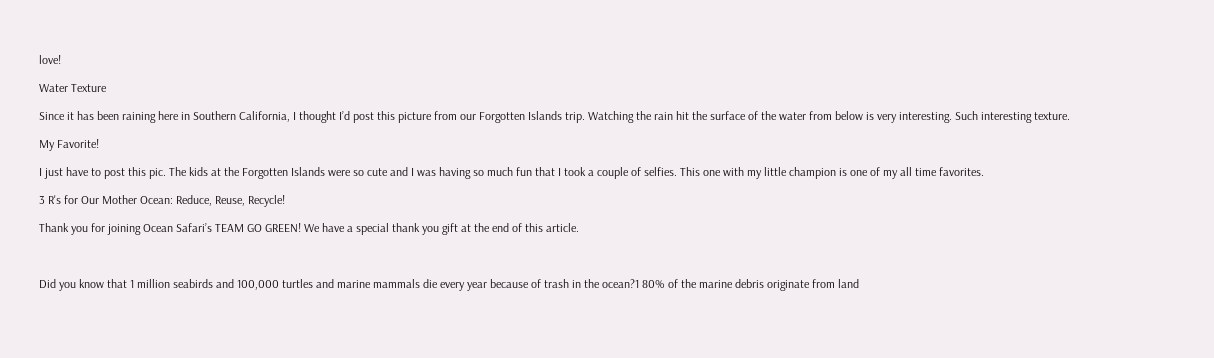love!

Water Texture

Since it has been raining here in Southern California, I thought I’d post this picture from our Forgotten Islands trip. Watching the rain hit the surface of the water from below is very interesting. Such interesting texture.

My Favorite!

I just have to post this pic. The kids at the Forgotten Islands were so cute and I was having so much fun that I took a couple of selfies. This one with my little champion is one of my all time favorites.

3 R's for Our Mother Ocean: Reduce, Reuse, Recycle!

Thank you for joining Ocean Safari’s TEAM GO GREEN! We have a special thank you gift at the end of this article.



Did you know that 1 million seabirds and 100,000 turtles and marine mammals die every year because of trash in the ocean?1 80% of the marine debris originate from land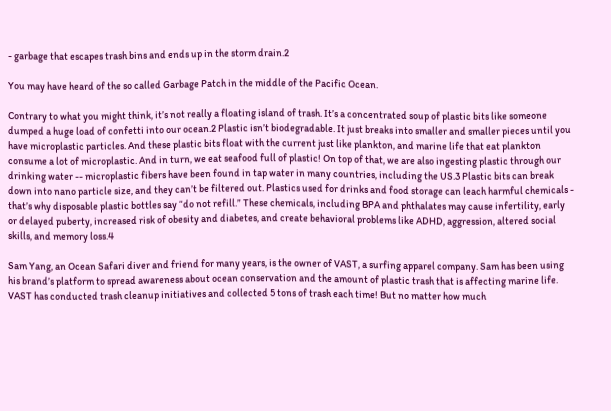- garbage that escapes trash bins and ends up in the storm drain.2

You may have heard of the so called Garbage Patch in the middle of the Pacific Ocean.

Contrary to what you might think, it’s not really a floating island of trash. It’s a concentrated soup of plastic bits like someone dumped a huge load of confetti into our ocean.2 Plastic isn’t biodegradable. It just breaks into smaller and smaller pieces until you have microplastic particles. And these plastic bits float with the current just like plankton, and marine life that eat plankton consume a lot of microplastic. And in turn, we eat seafood full of plastic! On top of that, we are also ingesting plastic through our drinking water -- microplastic fibers have been found in tap water in many countries, including the US.3 Plastic bits can break down into nano particle size, and they can’t be filtered out. Plastics used for drinks and food storage can leach harmful chemicals - that’s why disposable plastic bottles say “do not refill.” These chemicals, including BPA and phthalates may cause infertility, early or delayed puberty, increased risk of obesity and diabetes, and create behavioral problems like ADHD, aggression, altered social skills, and memory loss.4

Sam Yang, an Ocean Safari diver and friend for many years, is the owner of VAST, a surfing apparel company. Sam has been using his brand’s platform to spread awareness about ocean conservation and the amount of plastic trash that is affecting marine life. VAST has conducted trash cleanup initiatives and collected 5 tons of trash each time! But no matter how much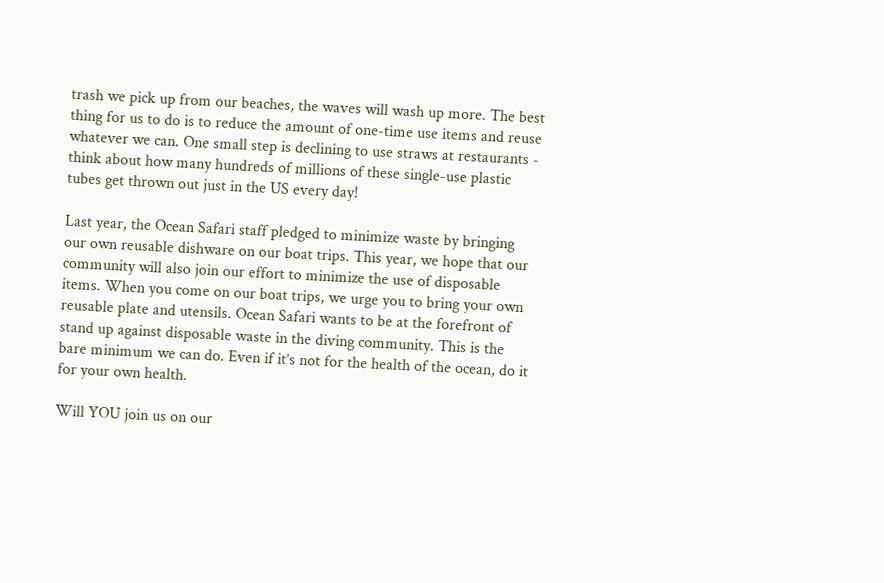trash we pick up from our beaches, the waves will wash up more. The best thing for us to do is to reduce the amount of one-time use items and reuse whatever we can. One small step is declining to use straws at restaurants - think about how many hundreds of millions of these single-use plastic tubes get thrown out just in the US every day!

Last year, the Ocean Safari staff pledged to minimize waste by bringing our own reusable dishware on our boat trips. This year, we hope that our community will also join our effort to minimize the use of disposable items. When you come on our boat trips, we urge you to bring your own reusable plate and utensils. Ocean Safari wants to be at the forefront of stand up against disposable waste in the diving community. This is the bare minimum we can do. Even if it’s not for the health of the ocean, do it for your own health.

Will YOU join us on our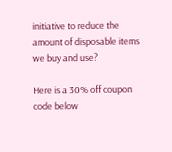initiative to reduce the amount of disposable items we buy and use?

Here is a 30% off coupon code below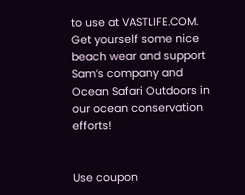to use at VASTLIFE.COM. Get yourself some nice beach wear and support Sam’s company and Ocean Safari Outdoors in our ocean conservation efforts!


Use coupon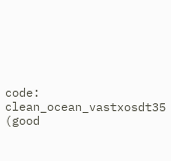code: clean_ocean_vastxosdt35 (good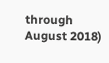through August 2018)